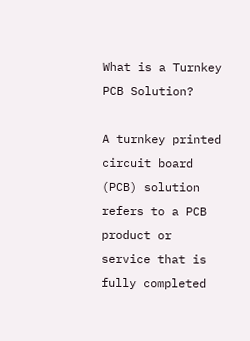What is a Turnkey PCB Solution?

A turnkey printed circuit board (PCB) solution refers to a PCB product or service that is fully completed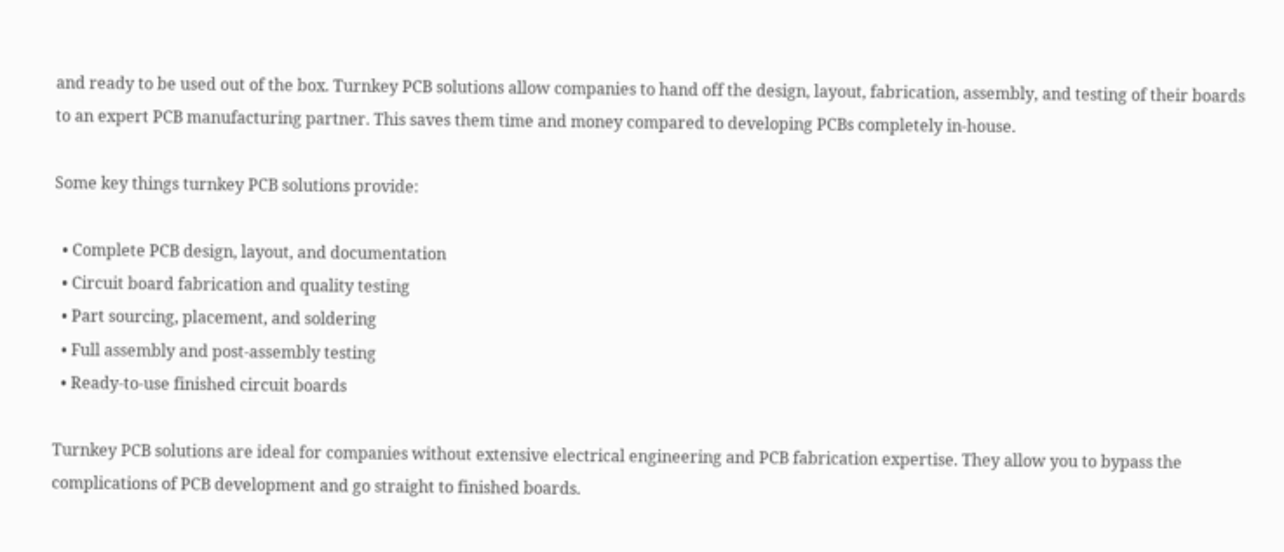and ready to be used out of the box. Turnkey PCB solutions allow companies to hand off the design, layout, fabrication, assembly, and testing of their boards to an expert PCB manufacturing partner. This saves them time and money compared to developing PCBs completely in-house.

Some key things turnkey PCB solutions provide:

  • Complete PCB design, layout, and documentation
  • Circuit board fabrication and quality testing
  • Part sourcing, placement, and soldering
  • Full assembly and post-assembly testing
  • Ready-to-use finished circuit boards

Turnkey PCB solutions are ideal for companies without extensive electrical engineering and PCB fabrication expertise. They allow you to bypass the complications of PCB development and go straight to finished boards.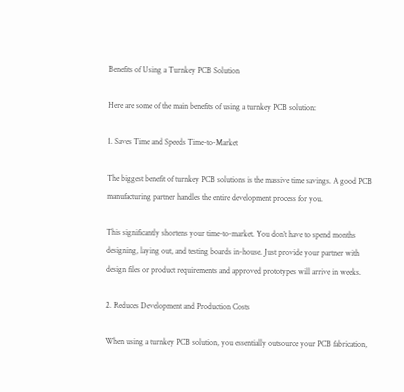Benefits of Using a Turnkey PCB Solution

Here are some of the main benefits of using a turnkey PCB solution:

1. Saves Time and Speeds Time-to-Market

The biggest benefit of turnkey PCB solutions is the massive time savings. A good PCB manufacturing partner handles the entire development process for you.

This significantly shortens your time-to-market. You don’t have to spend months designing, laying out, and testing boards in-house. Just provide your partner with design files or product requirements and approved prototypes will arrive in weeks.

2. Reduces Development and Production Costs

When using a turnkey PCB solution, you essentially outsource your PCB fabrication,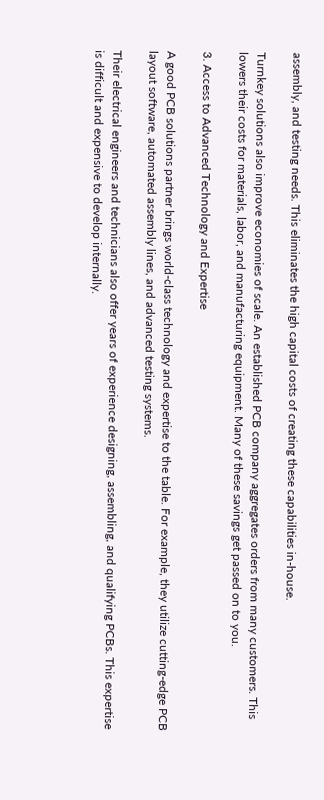assembly, and testing needs. This eliminates the high capital costs of creating these capabilities in-house.

Turnkey solutions also improve economies of scale. An established PCB company aggregates orders from many customers. This lowers their costs for materials, labor, and manufacturing equipment. Many of these savings get passed on to you.

3. Access to Advanced Technology and Expertise

A good PCB solutions partner brings world-class technology and expertise to the table. For example, they utilize cutting-edge PCB layout software, automated assembly lines, and advanced testing systems.

Their electrical engineers and technicians also offer years of experience designing, assembling, and qualifying PCBs. This expertise is difficult and expensive to develop internally.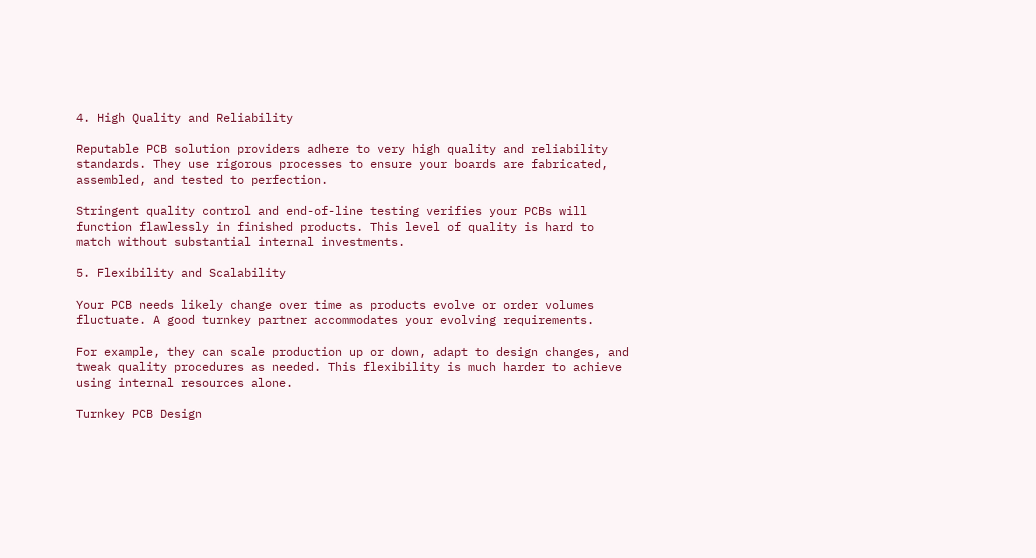4. High Quality and Reliability

Reputable PCB solution providers adhere to very high quality and reliability standards. They use rigorous processes to ensure your boards are fabricated, assembled, and tested to perfection.

Stringent quality control and end-of-line testing verifies your PCBs will function flawlessly in finished products. This level of quality is hard to match without substantial internal investments.

5. Flexibility and Scalability

Your PCB needs likely change over time as products evolve or order volumes fluctuate. A good turnkey partner accommodates your evolving requirements.

For example, they can scale production up or down, adapt to design changes, and tweak quality procedures as needed. This flexibility is much harder to achieve using internal resources alone.

Turnkey PCB Design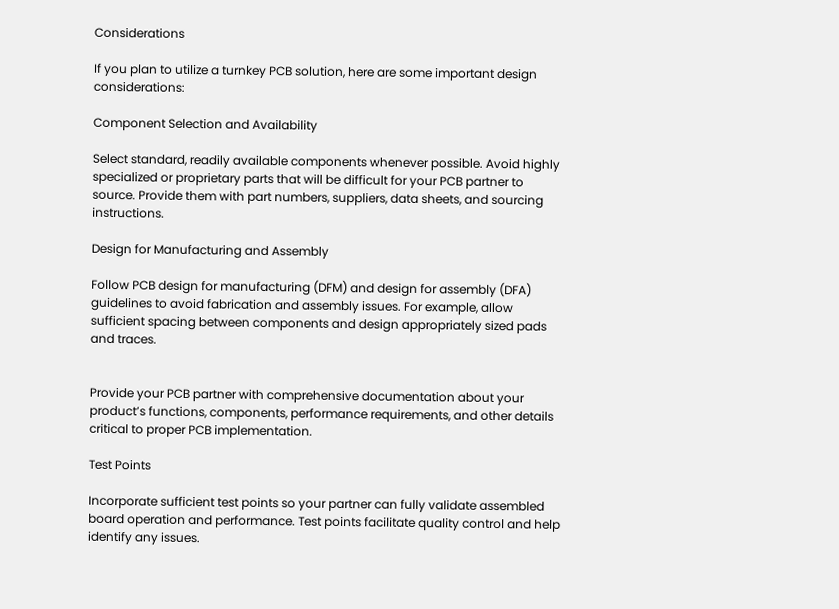Considerations

If you plan to utilize a turnkey PCB solution, here are some important design considerations:

Component Selection and Availability

Select standard, readily available components whenever possible. Avoid highly specialized or proprietary parts that will be difficult for your PCB partner to source. Provide them with part numbers, suppliers, data sheets, and sourcing instructions.

Design for Manufacturing and Assembly

Follow PCB design for manufacturing (DFM) and design for assembly (DFA) guidelines to avoid fabrication and assembly issues. For example, allow sufficient spacing between components and design appropriately sized pads and traces.


Provide your PCB partner with comprehensive documentation about your product’s functions, components, performance requirements, and other details critical to proper PCB implementation.

Test Points

Incorporate sufficient test points so your partner can fully validate assembled board operation and performance. Test points facilitate quality control and help identify any issues.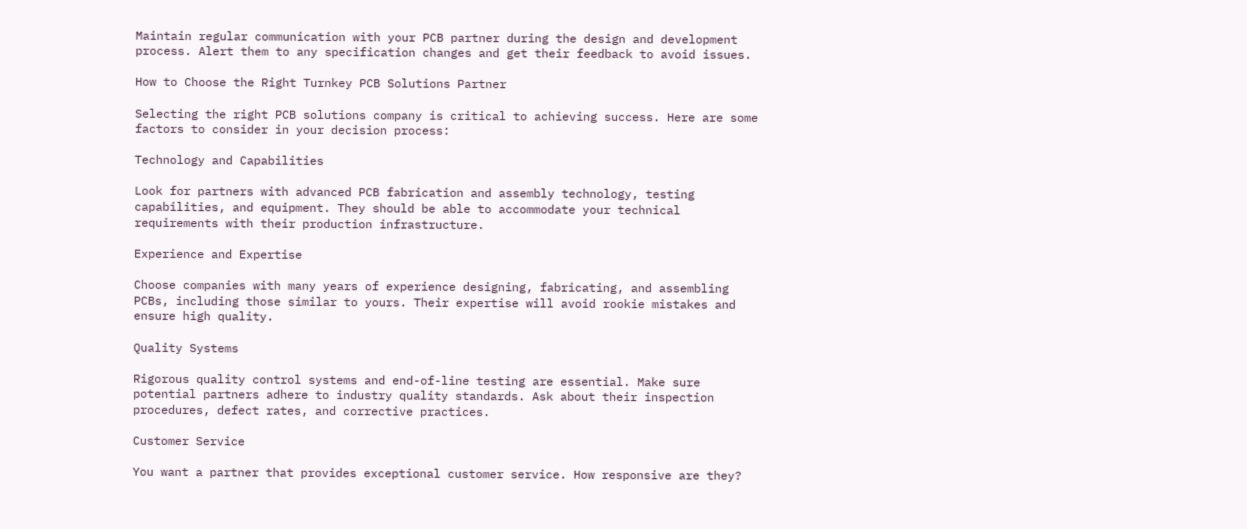Maintain regular communication with your PCB partner during the design and development process. Alert them to any specification changes and get their feedback to avoid issues.

How to Choose the Right Turnkey PCB Solutions Partner

Selecting the right PCB solutions company is critical to achieving success. Here are some factors to consider in your decision process:

Technology and Capabilities

Look for partners with advanced PCB fabrication and assembly technology, testing capabilities, and equipment. They should be able to accommodate your technical requirements with their production infrastructure.

Experience and Expertise

Choose companies with many years of experience designing, fabricating, and assembling PCBs, including those similar to yours. Their expertise will avoid rookie mistakes and ensure high quality.

Quality Systems

Rigorous quality control systems and end-of-line testing are essential. Make sure potential partners adhere to industry quality standards. Ask about their inspection procedures, defect rates, and corrective practices.

Customer Service

You want a partner that provides exceptional customer service. How responsive are they?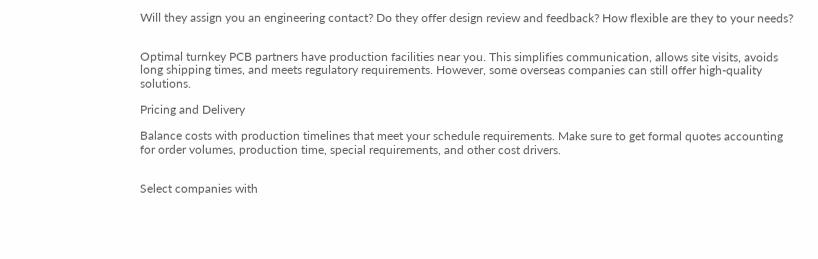Will they assign you an engineering contact? Do they offer design review and feedback? How flexible are they to your needs?


Optimal turnkey PCB partners have production facilities near you. This simplifies communication, allows site visits, avoids long shipping times, and meets regulatory requirements. However, some overseas companies can still offer high-quality solutions.

Pricing and Delivery

Balance costs with production timelines that meet your schedule requirements. Make sure to get formal quotes accounting for order volumes, production time, special requirements, and other cost drivers.


Select companies with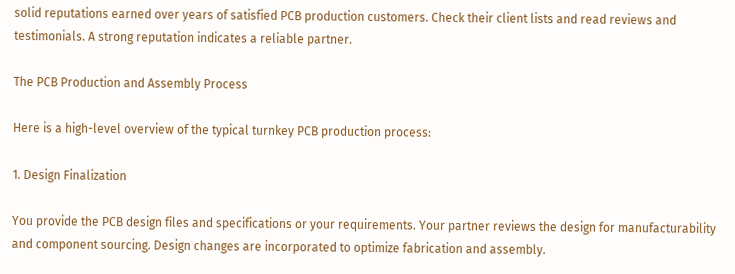solid reputations earned over years of satisfied PCB production customers. Check their client lists and read reviews and testimonials. A strong reputation indicates a reliable partner.

The PCB Production and Assembly Process

Here is a high-level overview of the typical turnkey PCB production process:

1. Design Finalization

You provide the PCB design files and specifications or your requirements. Your partner reviews the design for manufacturability and component sourcing. Design changes are incorporated to optimize fabrication and assembly.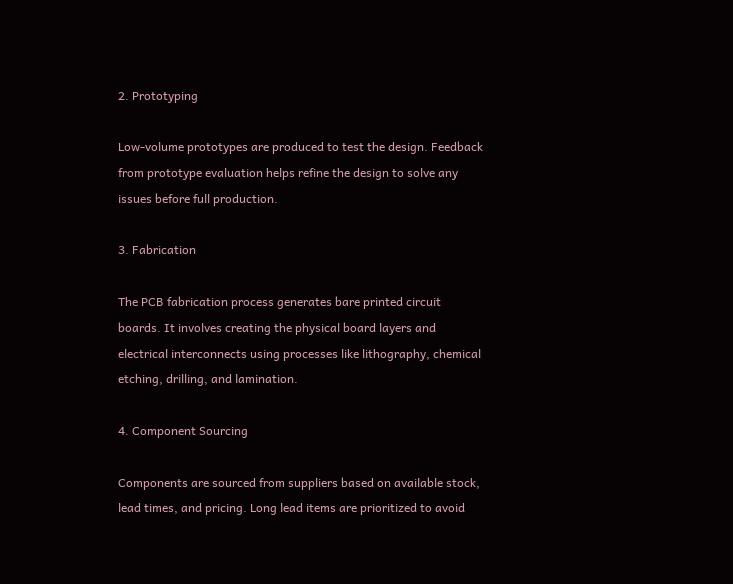2. Prototyping

Low-volume prototypes are produced to test the design. Feedback from prototype evaluation helps refine the design to solve any issues before full production.

3. Fabrication

The PCB fabrication process generates bare printed circuit boards. It involves creating the physical board layers and electrical interconnects using processes like lithography, chemical etching, drilling, and lamination.

4. Component Sourcing

Components are sourced from suppliers based on available stock, lead times, and pricing. Long lead items are prioritized to avoid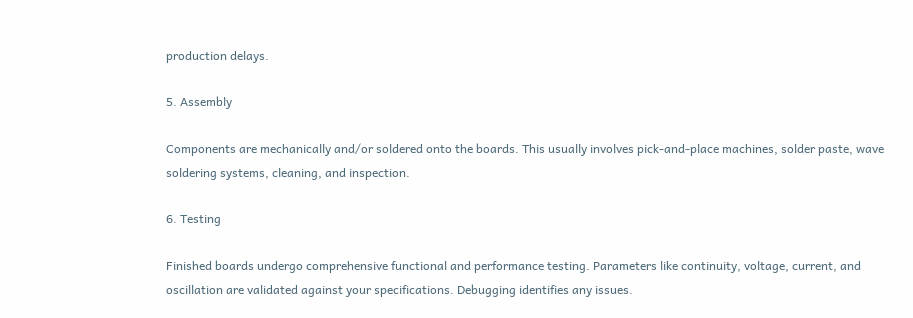production delays.

5. Assembly

Components are mechanically and/or soldered onto the boards. This usually involves pick-and-place machines, solder paste, wave soldering systems, cleaning, and inspection.

6. Testing

Finished boards undergo comprehensive functional and performance testing. Parameters like continuity, voltage, current, and oscillation are validated against your specifications. Debugging identifies any issues.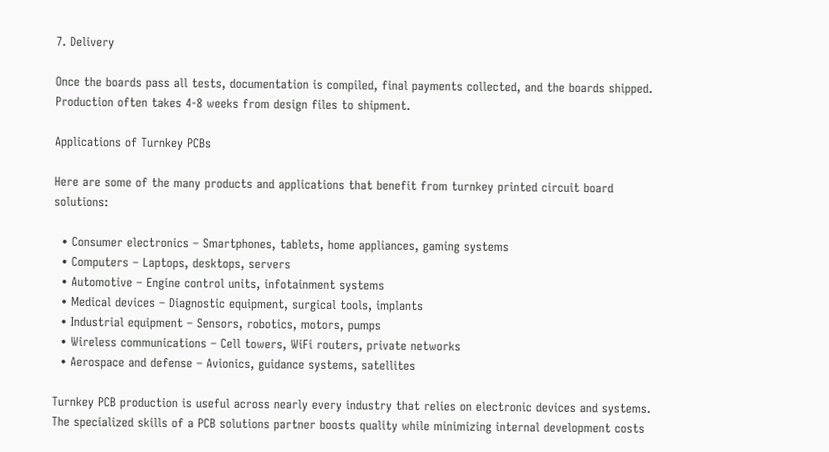7. Delivery

Once the boards pass all tests, documentation is compiled, final payments collected, and the boards shipped. Production often takes 4-8 weeks from design files to shipment.

Applications of Turnkey PCBs

Here are some of the many products and applications that benefit from turnkey printed circuit board solutions:

  • Consumer electronics – Smartphones, tablets, home appliances, gaming systems
  • Computers – Laptops, desktops, servers
  • Automotive – Engine control units, infotainment systems
  • Medical devices – Diagnostic equipment, surgical tools, implants
  • Industrial equipment – Sensors, robotics, motors, pumps
  • Wireless communications – Cell towers, WiFi routers, private networks
  • Aerospace and defense – Avionics, guidance systems, satellites

Turnkey PCB production is useful across nearly every industry that relies on electronic devices and systems. The specialized skills of a PCB solutions partner boosts quality while minimizing internal development costs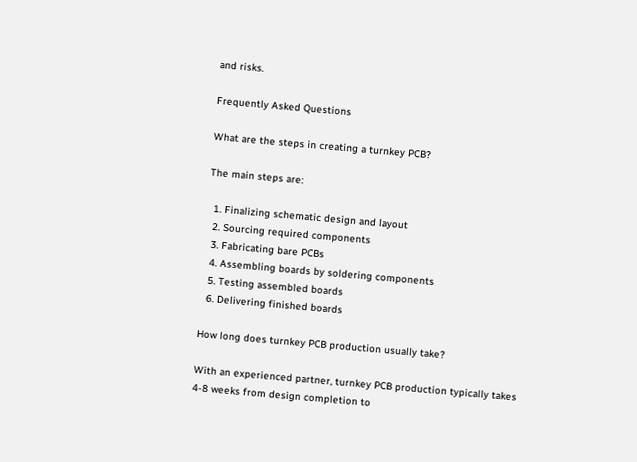and risks.

Frequently Asked Questions

What are the steps in creating a turnkey PCB?

The main steps are:

  1. Finalizing schematic design and layout
  2. Sourcing required components
  3. Fabricating bare PCBs
  4. Assembling boards by soldering components
  5. Testing assembled boards
  6. Delivering finished boards

How long does turnkey PCB production usually take?

With an experienced partner, turnkey PCB production typically takes 4-8 weeks from design completion to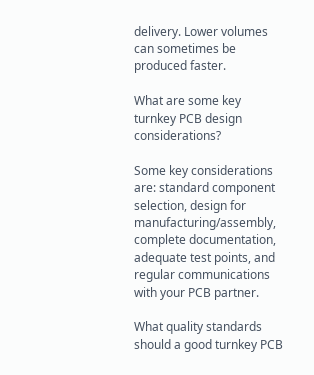delivery. Lower volumes can sometimes be produced faster.

What are some key turnkey PCB design considerations?

Some key considerations are: standard component selection, design for manufacturing/assembly, complete documentation, adequate test points, and regular communications with your PCB partner.

What quality standards should a good turnkey PCB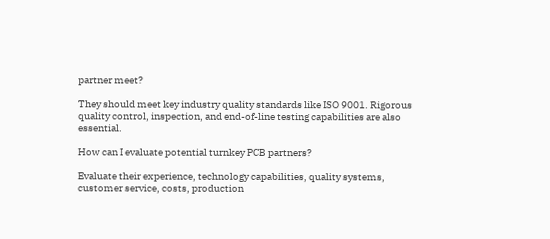partner meet?

They should meet key industry quality standards like ISO 9001. Rigorous quality control, inspection, and end-of-line testing capabilities are also essential.

How can I evaluate potential turnkey PCB partners?

Evaluate their experience, technology capabilities, quality systems, customer service, costs, production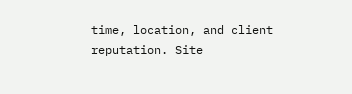time, location, and client reputation. Site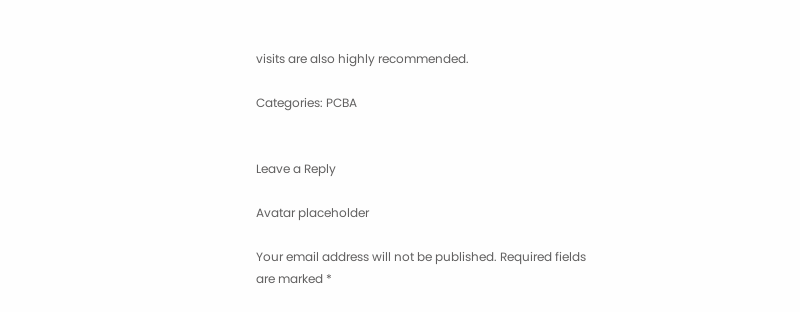visits are also highly recommended.

Categories: PCBA


Leave a Reply

Avatar placeholder

Your email address will not be published. Required fields are marked *